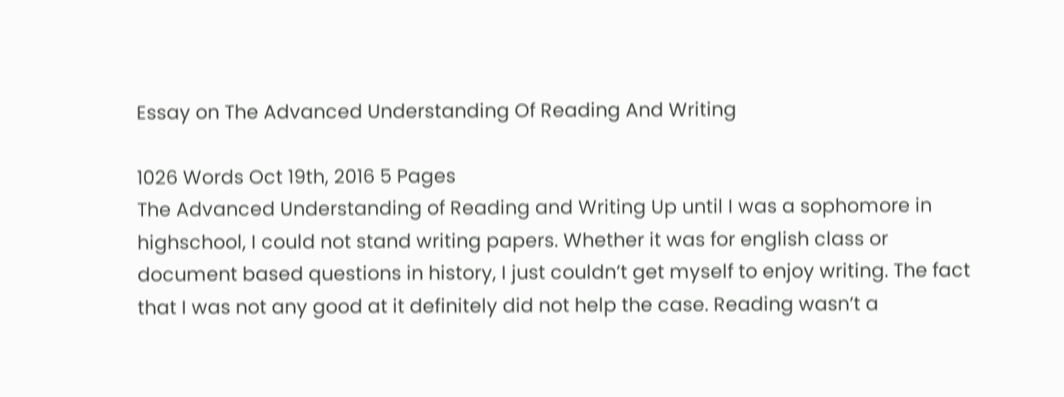Essay on The Advanced Understanding Of Reading And Writing

1026 Words Oct 19th, 2016 5 Pages
The Advanced Understanding of Reading and Writing Up until I was a sophomore in highschool, I could not stand writing papers. Whether it was for english class or document based questions in history, I just couldn’t get myself to enjoy writing. The fact that I was not any good at it definitely did not help the case. Reading wasn’t a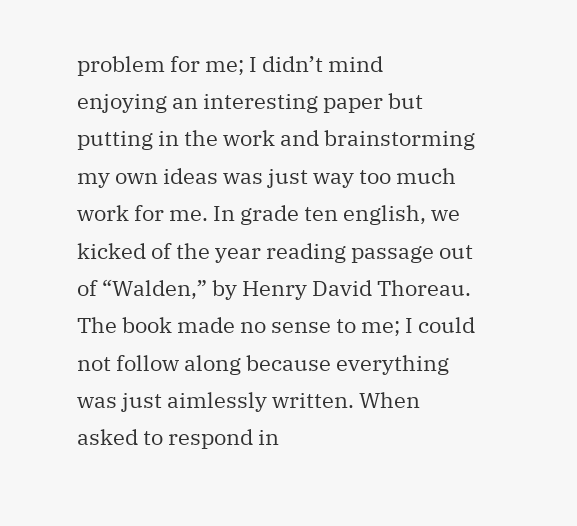problem for me; I didn’t mind enjoying an interesting paper but putting in the work and brainstorming my own ideas was just way too much work for me. In grade ten english, we kicked of the year reading passage out of “Walden,” by Henry David Thoreau. The book made no sense to me; I could not follow along because everything was just aimlessly written. When asked to respond in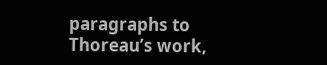paragraphs to Thoreau’s work,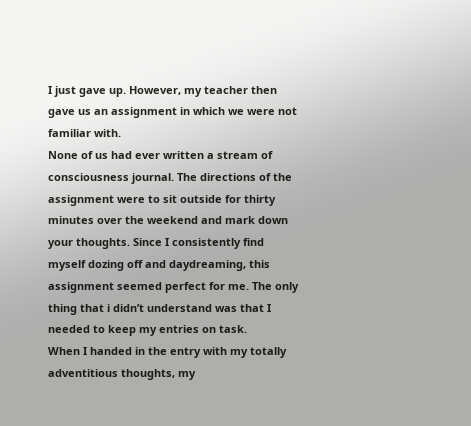I just gave up. However, my teacher then gave us an assignment in which we were not familiar with.
None of us had ever written a stream of consciousness journal. The directions of the assignment were to sit outside for thirty minutes over the weekend and mark down your thoughts. Since I consistently find myself dozing off and daydreaming, this assignment seemed perfect for me. The only thing that i didn’t understand was that I needed to keep my entries on task.
When I handed in the entry with my totally adventitious thoughts, my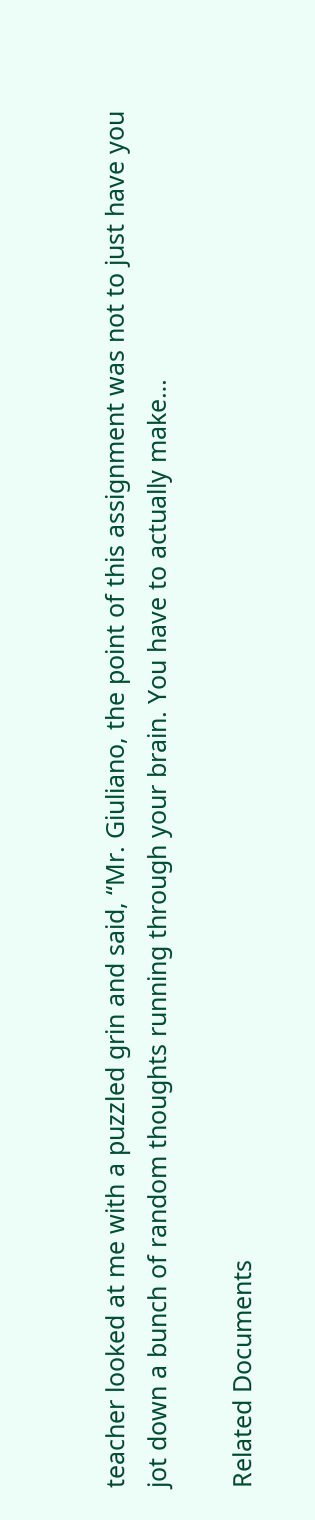teacher looked at me with a puzzled grin and said, “Mr. Giuliano, the point of this assignment was not to just have you jot down a bunch of random thoughts running through your brain. You have to actually make…

Related Documents